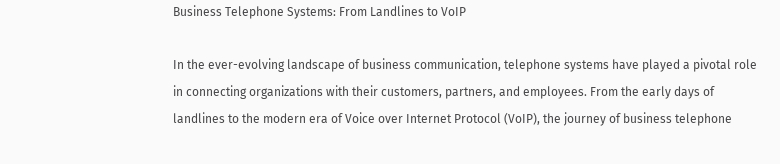Business Telephone Systems: From Landlines to VoIP

In the ever-evolving landscape of business communication, telephone systems have played a pivotal role in connecting organizations with their customers, partners, and employees. From the early days of landlines to the modern era of Voice over Internet Protocol (VoIP), the journey of business telephone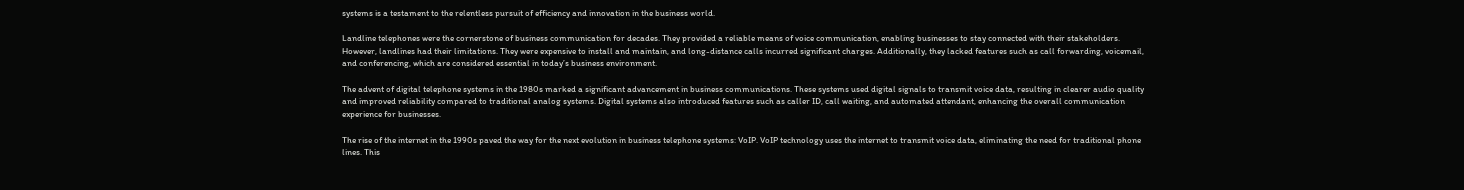systems is a testament to the relentless pursuit of efficiency and innovation in the business world.

Landline telephones were the cornerstone of business communication for decades. They provided a reliable means of voice communication, enabling businesses to stay connected with their stakeholders. However, landlines had their limitations. They were expensive to install and maintain, and long-distance calls incurred significant charges. Additionally, they lacked features such as call forwarding, voicemail, and conferencing, which are considered essential in today’s business environment.

The advent of digital telephone systems in the 1980s marked a significant advancement in business communications. These systems used digital signals to transmit voice data, resulting in clearer audio quality and improved reliability compared to traditional analog systems. Digital systems also introduced features such as caller ID, call waiting, and automated attendant, enhancing the overall communication experience for businesses.

The rise of the internet in the 1990s paved the way for the next evolution in business telephone systems: VoIP. VoIP technology uses the internet to transmit voice data, eliminating the need for traditional phone lines. This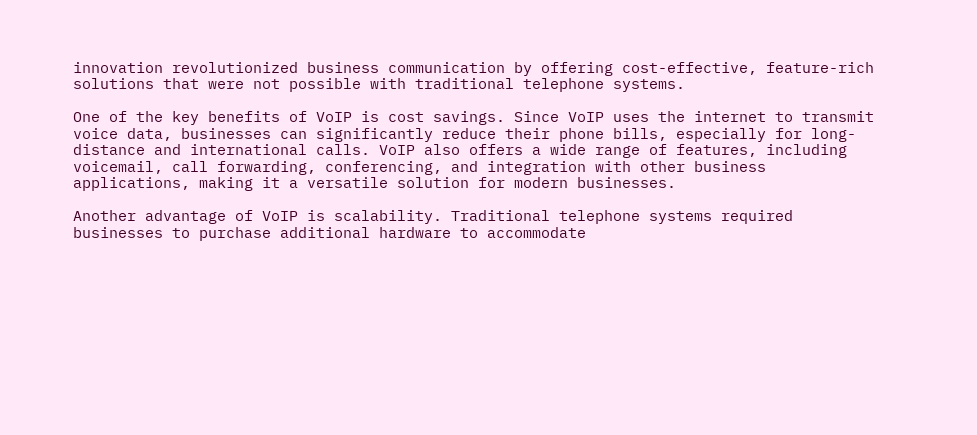innovation revolutionized business communication by offering cost-effective, feature-rich solutions that were not possible with traditional telephone systems.

One of the key benefits of VoIP is cost savings. Since VoIP uses the internet to transmit voice data, businesses can significantly reduce their phone bills, especially for long-distance and international calls. VoIP also offers a wide range of features, including voicemail, call forwarding, conferencing, and integration with other business applications, making it a versatile solution for modern businesses.

Another advantage of VoIP is scalability. Traditional telephone systems required businesses to purchase additional hardware to accommodate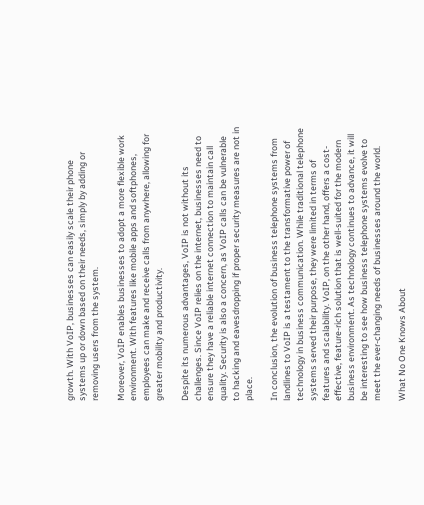growth. With VoIP, businesses can easily scale their phone systems up or down based on their needs, simply by adding or removing users from the system.

Moreover, VoIP enables businesses to adopt a more flexible work environment. With features like mobile apps and softphones, employees can make and receive calls from anywhere, allowing for greater mobility and productivity.

Despite its numerous advantages, VoIP is not without its challenges. Since VoIP relies on the internet, businesses need to ensure they have a reliable internet connection to maintain call quality. Security is also a concern, as VoIP calls can be vulnerable to hacking and eavesdropping if proper security measures are not in place.

In conclusion, the evolution of business telephone systems from landlines to VoIP is a testament to the transformative power of technology in business communication. While traditional telephone systems served their purpose, they were limited in terms of features and scalability. VoIP, on the other hand, offers a cost-effective, feature-rich solution that is well-suited for the modern business environment. As technology continues to advance, it will be interesting to see how business telephone systems evolve to meet the ever-changing needs of businesses around the world.

What No One Knows About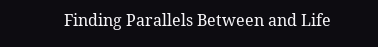Finding Parallels Between and Life